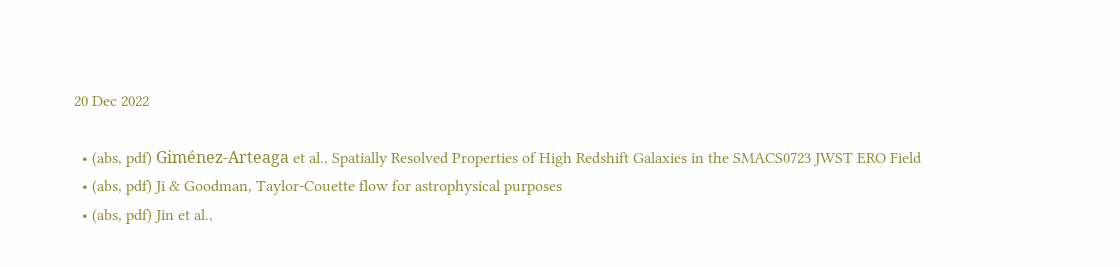20 Dec 2022

  • (abs, pdf) Giménez-Arteaga et al., Spatially Resolved Properties of High Redshift Galaxies in the SMACS0723 JWST ERO Field
  • (abs, pdf) Ji & Goodman, Taylor-Couette flow for astrophysical purposes
  • (abs, pdf) Jin et al.,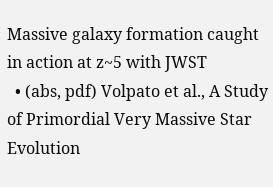Massive galaxy formation caught in action at z~5 with JWST
  • (abs, pdf) Volpato et al., A Study of Primordial Very Massive Star Evolution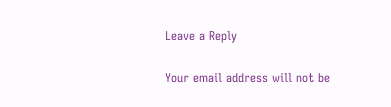Leave a Reply

Your email address will not be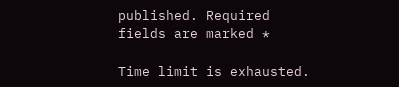published. Required fields are marked *

Time limit is exhausted.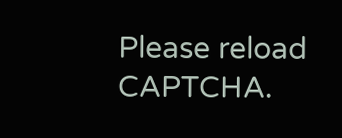Please reload CAPTCHA.